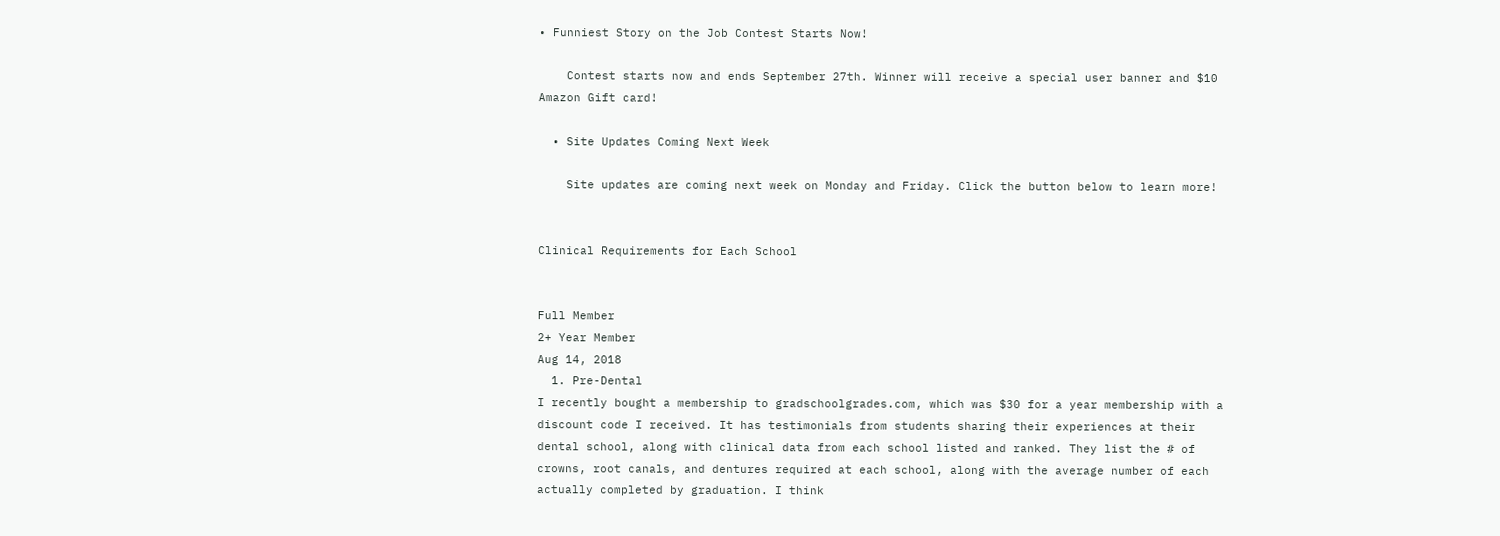• Funniest Story on the Job Contest Starts Now!

    Contest starts now and ends September 27th. Winner will receive a special user banner and $10 Amazon Gift card!

  • Site Updates Coming Next Week

    Site updates are coming next week on Monday and Friday. Click the button below to learn more!


Clinical Requirements for Each School


Full Member
2+ Year Member
Aug 14, 2018
  1. Pre-Dental
I recently bought a membership to gradschoolgrades.com, which was $30 for a year membership with a discount code I received. It has testimonials from students sharing their experiences at their dental school, along with clinical data from each school listed and ranked. They list the # of crowns, root canals, and dentures required at each school, along with the average number of each actually completed by graduation. I think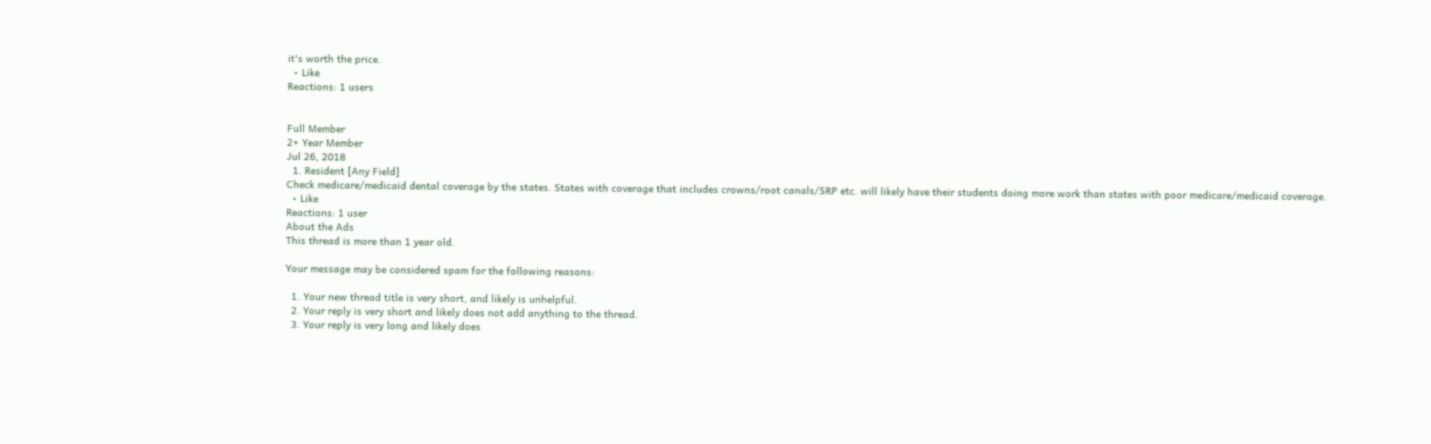it's worth the price.
  • Like
Reactions: 1 users


Full Member
2+ Year Member
Jul 26, 2018
  1. Resident [Any Field]
Check medicare/medicaid dental coverage by the states. States with coverage that includes crowns/root canals/SRP etc. will likely have their students doing more work than states with poor medicare/medicaid coverage.
  • Like
Reactions: 1 user
About the Ads
This thread is more than 1 year old.

Your message may be considered spam for the following reasons:

  1. Your new thread title is very short, and likely is unhelpful.
  2. Your reply is very short and likely does not add anything to the thread.
  3. Your reply is very long and likely does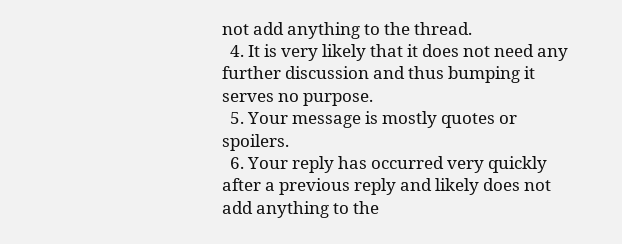not add anything to the thread.
  4. It is very likely that it does not need any further discussion and thus bumping it serves no purpose.
  5. Your message is mostly quotes or spoilers.
  6. Your reply has occurred very quickly after a previous reply and likely does not add anything to the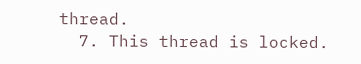thread.
  7. This thread is locked.